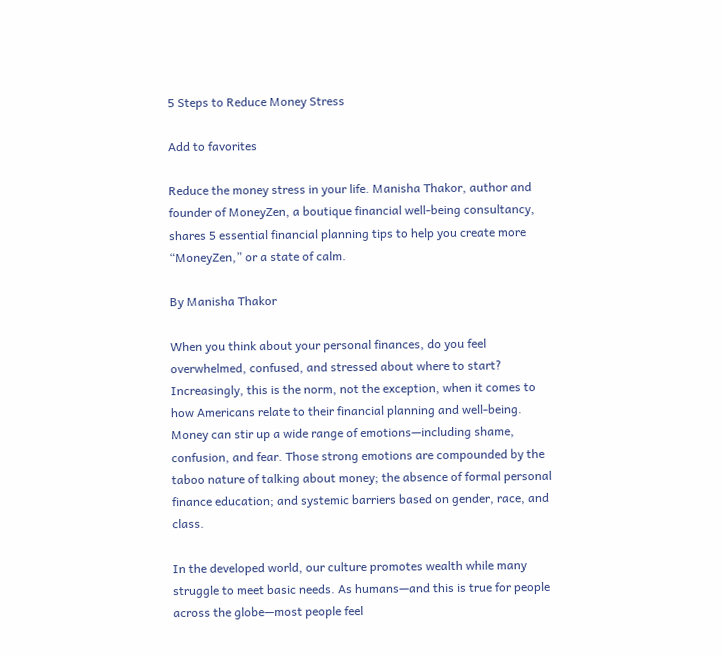5 Steps to Reduce Money Stress

Add to favorites

Reduce the money stress in your life. Manisha Thakor, author and founder of MoneyZen, a boutique financial well-being consultancy, shares 5 essential financial planning tips to help you create more “MoneyZen,” or a state of calm.

By Manisha Thakor

When you think about your personal finances, do you feel overwhelmed, confused, and stressed about where to start? Increasingly, this is the norm, not the exception, when it comes to how Americans relate to their financial planning and well-being. Money can stir up a wide range of emotions—including shame, confusion, and fear. Those strong emotions are compounded by the taboo nature of talking about money; the absence of formal personal finance education; and systemic barriers based on gender, race, and class.

In the developed world, our culture promotes wealth while many struggle to meet basic needs. As humans—and this is true for people across the globe—most people feel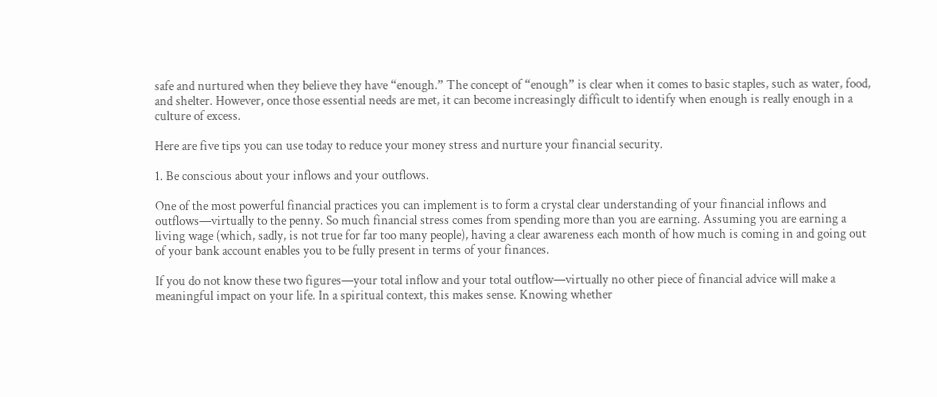safe and nurtured when they believe they have “enough.” The concept of “enough” is clear when it comes to basic staples, such as water, food, and shelter. However, once those essential needs are met, it can become increasingly difficult to identify when enough is really enough in a culture of excess.

Here are five tips you can use today to reduce your money stress and nurture your financial security.

1. Be conscious about your inflows and your outflows.

One of the most powerful financial practices you can implement is to form a crystal clear understanding of your financial inflows and outflows—virtually to the penny. So much financial stress comes from spending more than you are earning. Assuming you are earning a living wage (which, sadly, is not true for far too many people), having a clear awareness each month of how much is coming in and going out of your bank account enables you to be fully present in terms of your finances.

If you do not know these two figures—your total inflow and your total outflow—virtually no other piece of financial advice will make a meaningful impact on your life. In a spiritual context, this makes sense. Knowing whether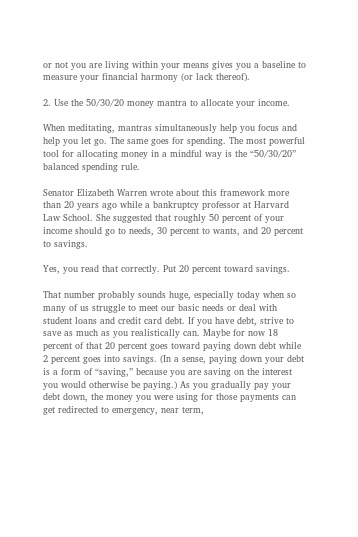or not you are living within your means gives you a baseline to measure your financial harmony (or lack thereof).

2. Use the 50/30/20 money mantra to allocate your income.

When meditating, mantras simultaneously help you focus and help you let go. The same goes for spending. The most powerful tool for allocating money in a mindful way is the “50/30/20” balanced spending rule.

Senator Elizabeth Warren wrote about this framework more than 20 years ago while a bankruptcy professor at Harvard Law School. She suggested that roughly 50 percent of your income should go to needs, 30 percent to wants, and 20 percent to savings.

Yes, you read that correctly. Put 20 percent toward savings.

That number probably sounds huge, especially today when so many of us struggle to meet our basic needs or deal with student loans and credit card debt. If you have debt, strive to save as much as you realistically can. Maybe for now 18 percent of that 20 percent goes toward paying down debt while 2 percent goes into savings. (In a sense, paying down your debt is a form of “saving,” because you are saving on the interest you would otherwise be paying.) As you gradually pay your debt down, the money you were using for those payments can get redirected to emergency, near term,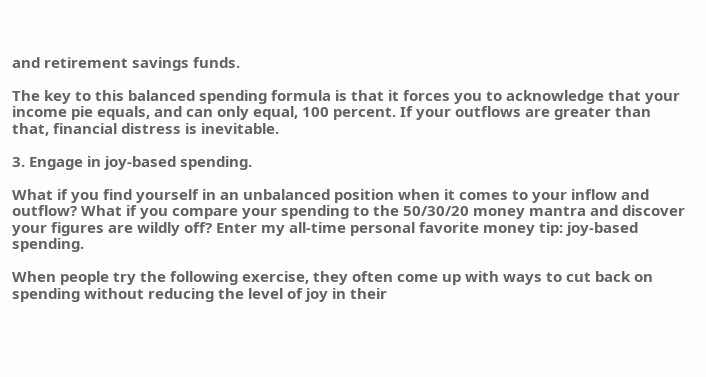and retirement savings funds.

The key to this balanced spending formula is that it forces you to acknowledge that your income pie equals, and can only equal, 100 percent. If your outflows are greater than that, financial distress is inevitable.

3. Engage in joy-based spending.

What if you find yourself in an unbalanced position when it comes to your inflow and outflow? What if you compare your spending to the 50/30/20 money mantra and discover your figures are wildly off? Enter my all-time personal favorite money tip: joy-based spending.

When people try the following exercise, they often come up with ways to cut back on spending without reducing the level of joy in their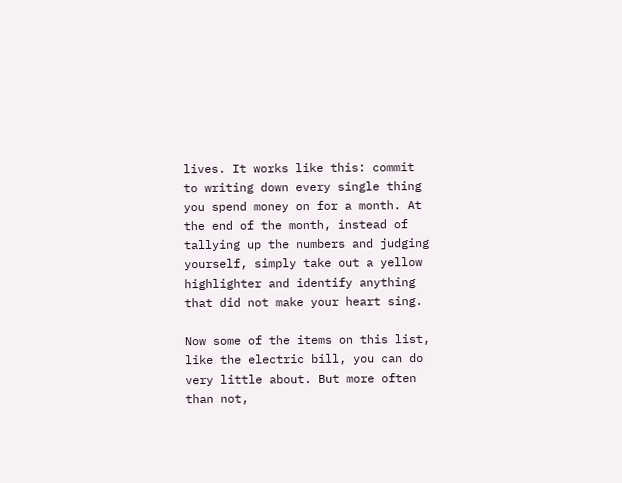lives. It works like this: commit to writing down every single thing you spend money on for a month. At the end of the month, instead of tallying up the numbers and judging yourself, simply take out a yellow highlighter and identify anything that did not make your heart sing.

Now some of the items on this list, like the electric bill, you can do very little about. But more often than not,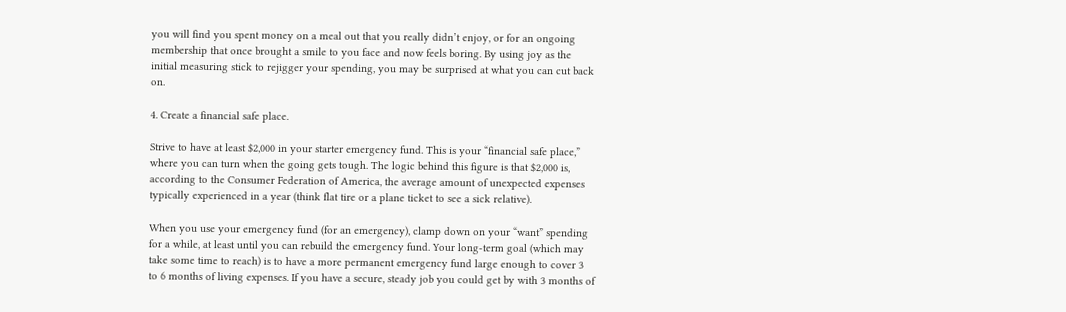you will find you spent money on a meal out that you really didn’t enjoy, or for an ongoing membership that once brought a smile to you face and now feels boring. By using joy as the initial measuring stick to rejigger your spending, you may be surprised at what you can cut back on.

4. Create a financial safe place.

Strive to have at least $2,000 in your starter emergency fund. This is your “financial safe place,” where you can turn when the going gets tough. The logic behind this figure is that $2,000 is, according to the Consumer Federation of America, the average amount of unexpected expenses typically experienced in a year (think flat tire or a plane ticket to see a sick relative).

When you use your emergency fund (for an emergency), clamp down on your “want” spending for a while, at least until you can rebuild the emergency fund. Your long-term goal (which may take some time to reach) is to have a more permanent emergency fund large enough to cover 3 to 6 months of living expenses. If you have a secure, steady job you could get by with 3 months of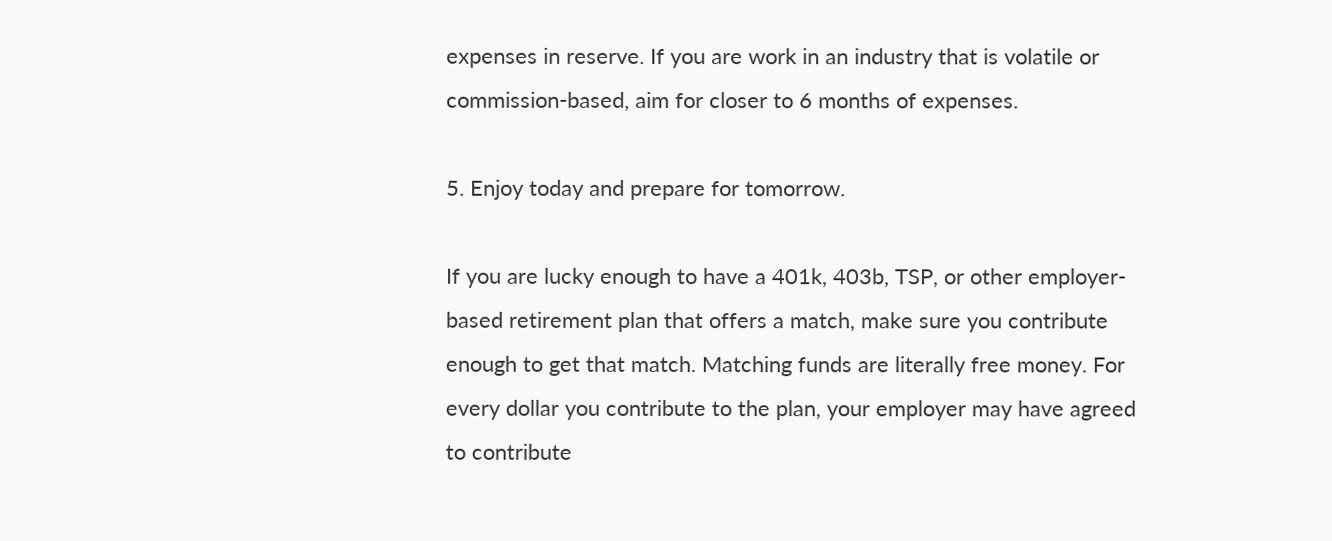expenses in reserve. If you are work in an industry that is volatile or commission-based, aim for closer to 6 months of expenses.

5. Enjoy today and prepare for tomorrow.

If you are lucky enough to have a 401k, 403b, TSP, or other employer-based retirement plan that offers a match, make sure you contribute enough to get that match. Matching funds are literally free money. For every dollar you contribute to the plan, your employer may have agreed to contribute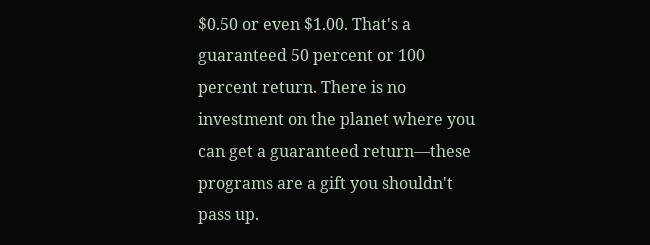$0.50 or even $1.00. That's a guaranteed 50 percent or 100 percent return. There is no investment on the planet where you can get a guaranteed return—these programs are a gift you shouldn't pass up.